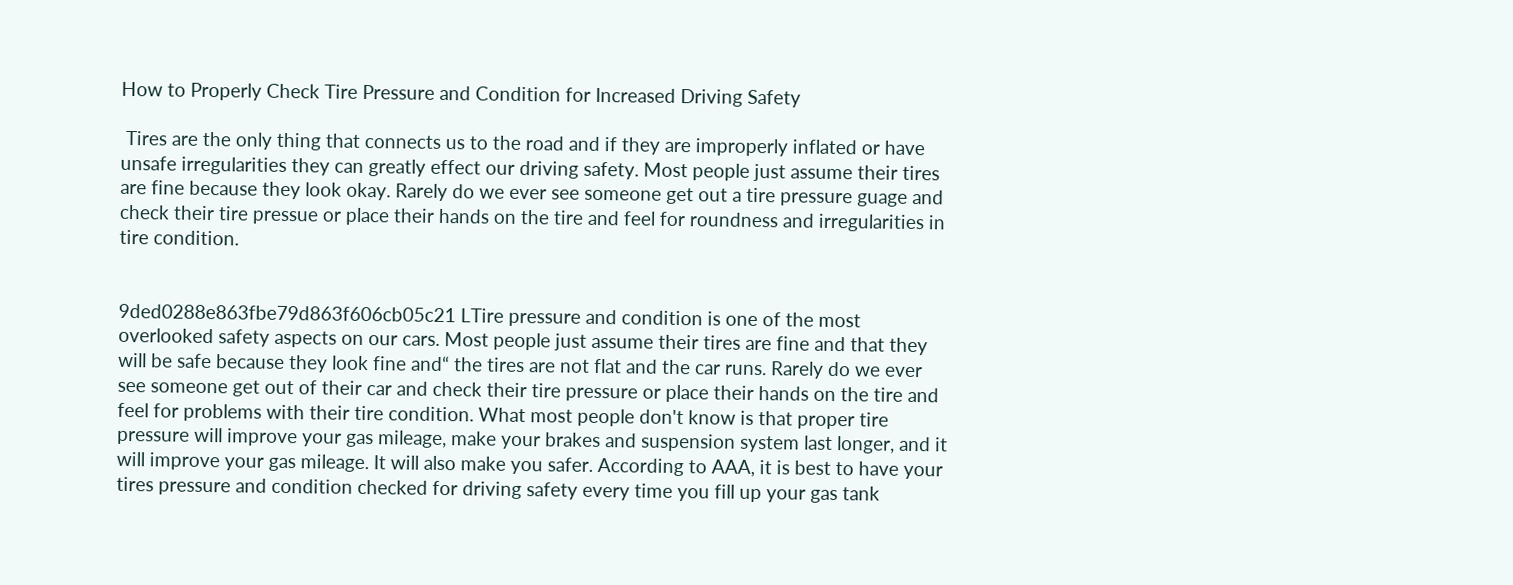How to Properly Check Tire Pressure and Condition for Increased Driving Safety

 Tires are the only thing that connects us to the road and if they are improperly inflated or have unsafe irregularities they can greatly effect our driving safety. Most people just assume their tires are fine because they look okay. Rarely do we ever see someone get out a tire pressure guage and check their tire pressue or place their hands on the tire and feel for roundness and irregularities in tire condition.


9ded0288e863fbe79d863f606cb05c21 LTire pressure and condition is one of the most overlooked safety aspects on our cars. Most people just assume their tires are fine and that they will be safe because they look fine and“ the tires are not flat and the car runs. Rarely do we ever see someone get out of their car and check their tire pressure or place their hands on the tire and feel for problems with their tire condition. What most people don't know is that proper tire pressure will improve your gas mileage, make your brakes and suspension system last longer, and it will improve your gas mileage. It will also make you safer. According to AAA, it is best to have your tires pressure and condition checked for driving safety every time you fill up your gas tank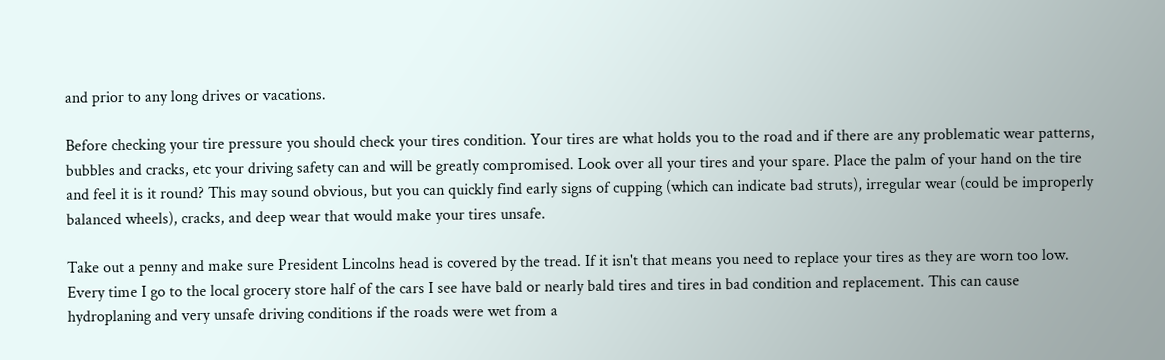and prior to any long drives or vacations.

Before checking your tire pressure you should check your tires condition. Your tires are what holds you to the road and if there are any problematic wear patterns, bubbles and cracks, etc your driving safety can and will be greatly compromised. Look over all your tires and your spare. Place the palm of your hand on the tire and feel it is it round? This may sound obvious, but you can quickly find early signs of cupping (which can indicate bad struts), irregular wear (could be improperly balanced wheels), cracks, and deep wear that would make your tires unsafe.

Take out a penny and make sure President Lincolns head is covered by the tread. If it isn't that means you need to replace your tires as they are worn too low. Every time I go to the local grocery store half of the cars I see have bald or nearly bald tires and tires in bad condition and replacement. This can cause hydroplaning and very unsafe driving conditions if the roads were wet from a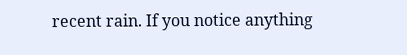recent rain. If you notice anything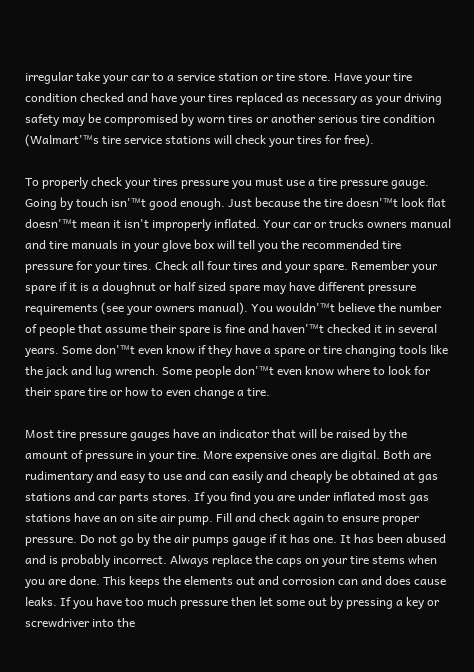irregular take your car to a service station or tire store. Have your tire condition checked and have your tires replaced as necessary as your driving safety may be compromised by worn tires or another serious tire condition (Walmart'™s tire service stations will check your tires for free).

To properly check your tires pressure you must use a tire pressure gauge. Going by touch isn'™t good enough. Just because the tire doesn'™t look flat doesn'™t mean it isn't improperly inflated. Your car or trucks owners manual and tire manuals in your glove box will tell you the recommended tire pressure for your tires. Check all four tires and your spare. Remember your spare if it is a doughnut or half sized spare may have different pressure requirements (see your owners manual). You wouldn'™t believe the number of people that assume their spare is fine and haven'™t checked it in several years. Some don'™t even know if they have a spare or tire changing tools like the jack and lug wrench. Some people don'™t even know where to look for their spare tire or how to even change a tire.

Most tire pressure gauges have an indicator that will be raised by the amount of pressure in your tire. More expensive ones are digital. Both are rudimentary and easy to use and can easily and cheaply be obtained at gas stations and car parts stores. If you find you are under inflated most gas stations have an on site air pump. Fill and check again to ensure proper pressure. Do not go by the air pumps gauge if it has one. It has been abused and is probably incorrect. Always replace the caps on your tire stems when you are done. This keeps the elements out and corrosion can and does cause leaks. If you have too much pressure then let some out by pressing a key or screwdriver into the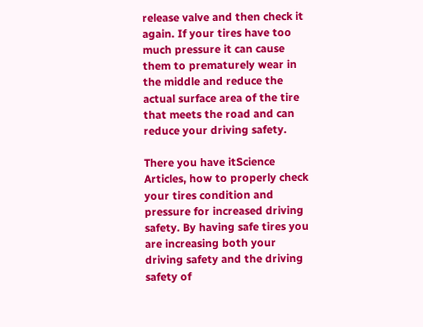release valve and then check it again. If your tires have too much pressure it can cause them to prematurely wear in the middle and reduce the actual surface area of the tire that meets the road and can reduce your driving safety.

There you have itScience Articles, how to properly check your tires condition and pressure for increased driving safety. By having safe tires you are increasing both your driving safety and the driving safety of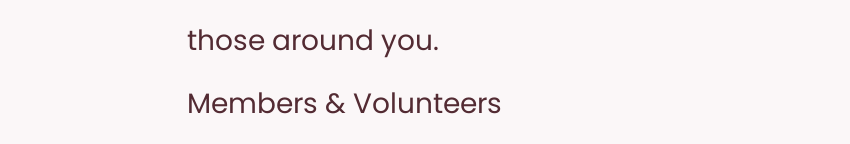those around you.

Members & Volunteers